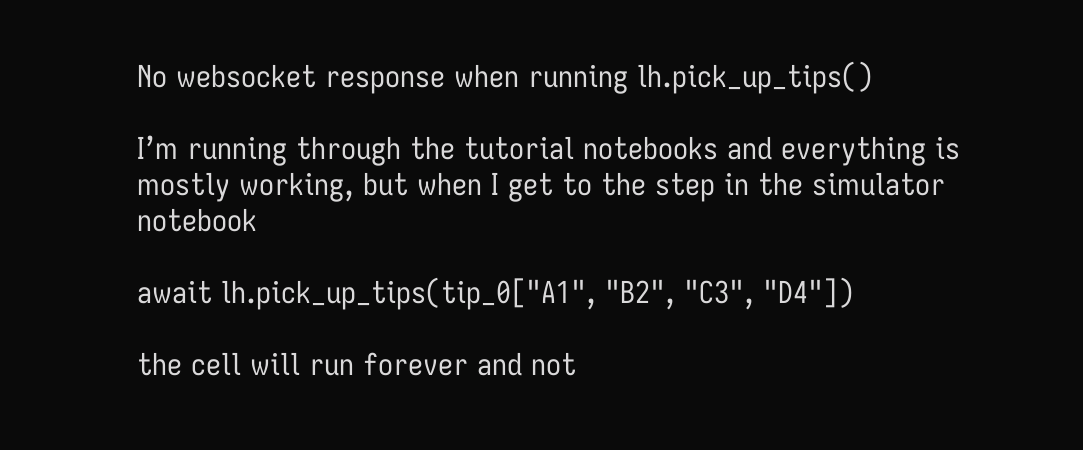No websocket response when running lh.pick_up_tips()

I’m running through the tutorial notebooks and everything is mostly working, but when I get to the step in the simulator notebook

await lh.pick_up_tips(tip_0["A1", "B2", "C3", "D4"])

the cell will run forever and not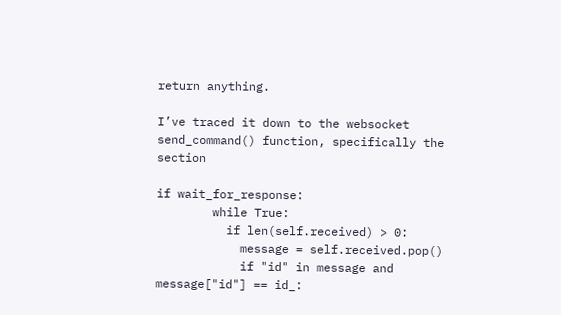return anything.

I’ve traced it down to the websocket send_command() function, specifically the section

if wait_for_response:
        while True:
          if len(self.received) > 0:
            message = self.received.pop()
            if "id" in message and message["id"] == id_: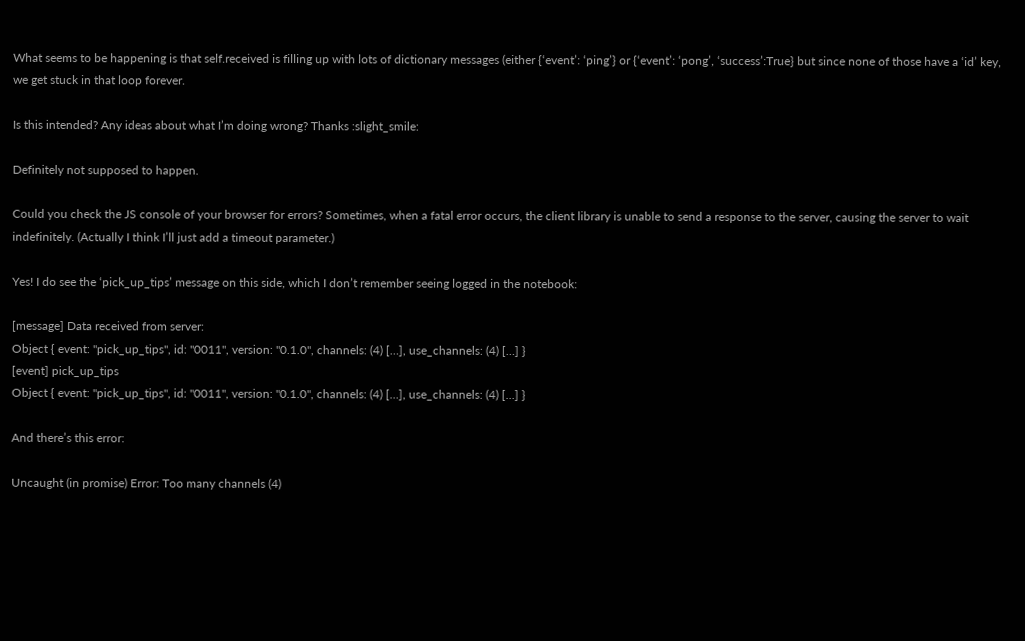What seems to be happening is that self.received is filling up with lots of dictionary messages (either {‘event’: ‘ping’} or {‘event’: ‘pong’, ‘success’:True} but since none of those have a ‘id’ key, we get stuck in that loop forever.

Is this intended? Any ideas about what I’m doing wrong? Thanks :slight_smile:

Definitely not supposed to happen.

Could you check the JS console of your browser for errors? Sometimes, when a fatal error occurs, the client library is unable to send a response to the server, causing the server to wait indefinitely. (Actually I think I’ll just add a timeout parameter.)

Yes! I do see the ‘pick_up_tips’ message on this side, which I don’t remember seeing logged in the notebook:

[message] Data received from server:
Object { event: "pick_up_tips", id: "0011", version: "0.1.0", channels: (4) […], use_channels: (4) […] }
[event] pick_up_tips
Object { event: "pick_up_tips", id: "0011", version: "0.1.0", channels: (4) […], use_channels: (4) […] }

And there’s this error:

Uncaught (in promise) Error: Too many channels (4)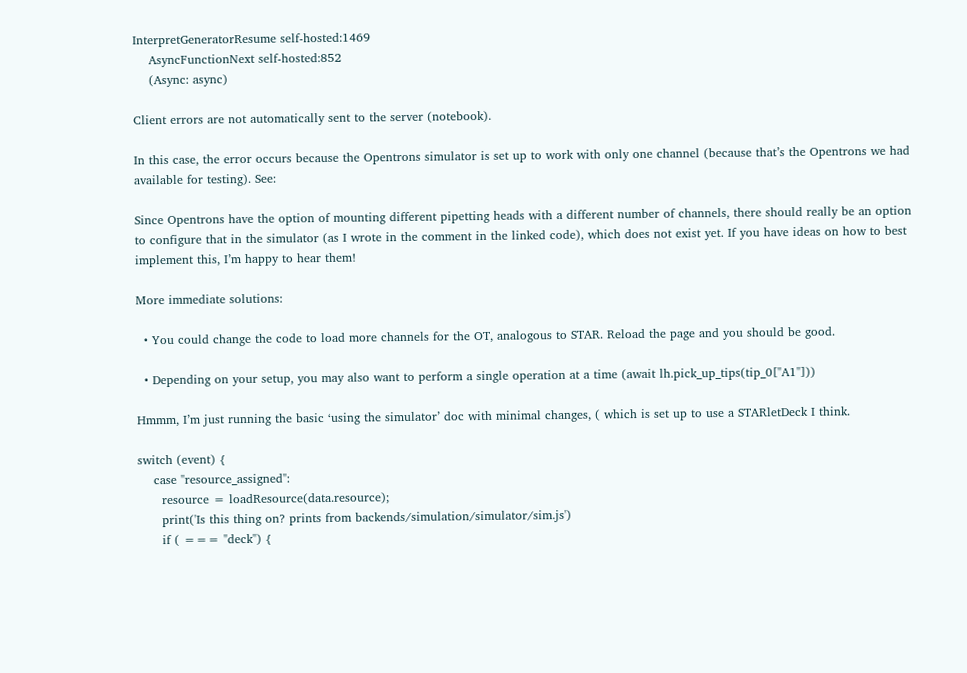InterpretGeneratorResume self-hosted:1469
    AsyncFunctionNext self-hosted:852
    (Async: async)

Client errors are not automatically sent to the server (notebook).

In this case, the error occurs because the Opentrons simulator is set up to work with only one channel (because that’s the Opentrons we had available for testing). See:

Since Opentrons have the option of mounting different pipetting heads with a different number of channels, there should really be an option to configure that in the simulator (as I wrote in the comment in the linked code), which does not exist yet. If you have ideas on how to best implement this, I’m happy to hear them!

More immediate solutions:

  • You could change the code to load more channels for the OT, analogous to STAR. Reload the page and you should be good.

  • Depending on your setup, you may also want to perform a single operation at a time (await lh.pick_up_tips(tip_0["A1"]))

Hmmm, I’m just running the basic ‘using the simulator’ doc with minimal changes, ( which is set up to use a STARletDeck I think.

switch (event) {
    case "resource_assigned":
      resource = loadResource(data.resource);
      print('Is this thing on? prints from backends/simulation/simulator/sim.js')
      if ( === "deck") {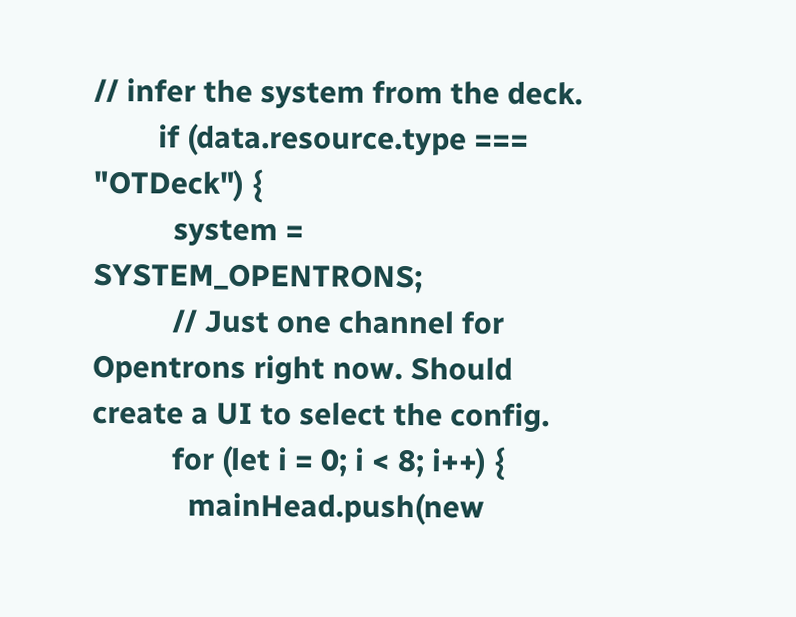// infer the system from the deck.
        if (data.resource.type === "OTDeck") {
          system = SYSTEM_OPENTRONS;
          // Just one channel for Opentrons right now. Should create a UI to select the config.
          for (let i = 0; i < 8; i++) {
            mainHead.push(new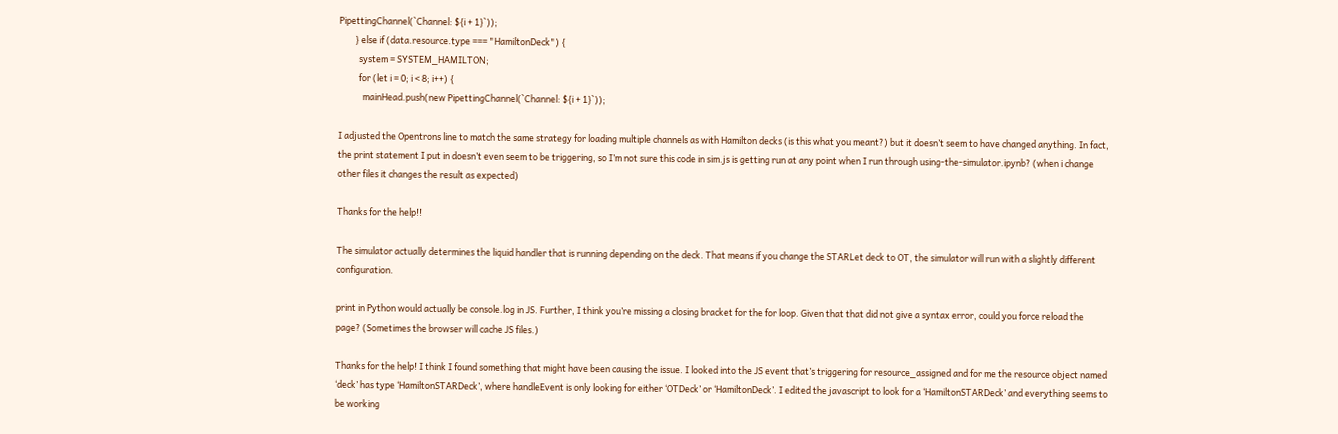PipettingChannel(`Channel: ${i + 1}`));
        } else if (data.resource.type === "HamiltonDeck") {
          system = SYSTEM_HAMILTON;
          for (let i = 0; i < 8; i++) {
            mainHead.push(new PipettingChannel(`Channel: ${i + 1}`));

I adjusted the Opentrons line to match the same strategy for loading multiple channels as with Hamilton decks (is this what you meant?) but it doesn’t seem to have changed anything. In fact, the print statement I put in doesn’t even seem to be triggering, so I’m not sure this code in sim.js is getting run at any point when I run through using-the-simulator.ipynb? (when i change other files it changes the result as expected)

Thanks for the help!!

The simulator actually determines the liquid handler that is running depending on the deck. That means if you change the STARLet deck to OT, the simulator will run with a slightly different configuration.

print in Python would actually be console.log in JS. Further, I think you’re missing a closing bracket for the for loop. Given that that did not give a syntax error, could you force reload the page? (Sometimes the browser will cache JS files.)

Thanks for the help! I think I found something that might have been causing the issue. I looked into the JS event that’s triggering for resource_assigned and for me the resource object named ‘deck’ has type ‘HamiltonSTARDeck’, where handleEvent is only looking for either ‘OTDeck’ or ‘HamiltonDeck’. I edited the javascript to look for a ‘HamiltonSTARDeck’ and everything seems to be working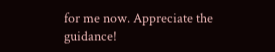for me now. Appreciate the guidance!